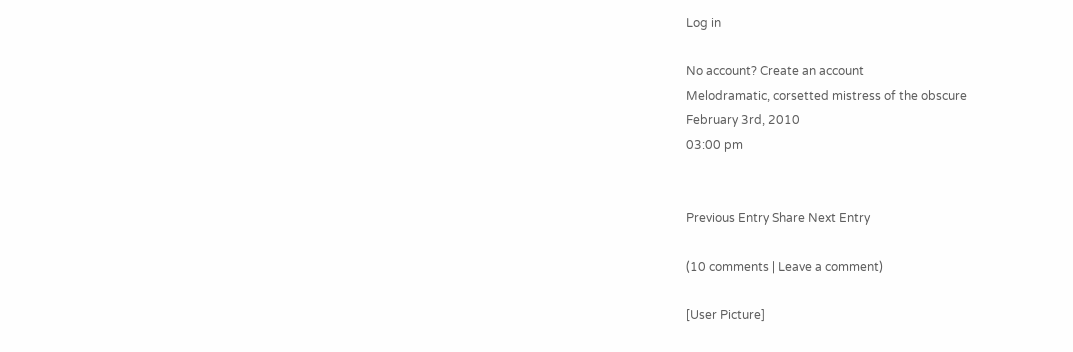Log in

No account? Create an account
Melodramatic, corsetted mistress of the obscure
February 3rd, 2010
03:00 pm


Previous Entry Share Next Entry

(10 comments | Leave a comment)

[User Picture]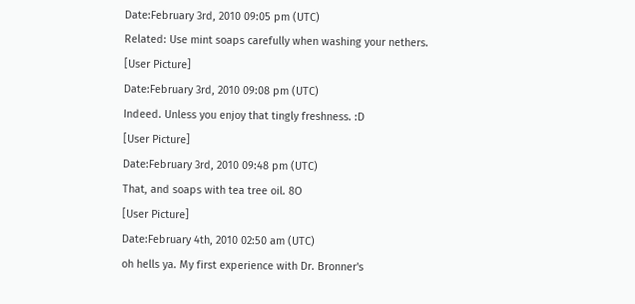Date:February 3rd, 2010 09:05 pm (UTC)
Related: Use mint soaps carefully when washing your nethers.
[User Picture]
Date:February 3rd, 2010 09:08 pm (UTC)
Indeed. Unless you enjoy that tingly freshness. :D
[User Picture]
Date:February 3rd, 2010 09:48 pm (UTC)
That, and soaps with tea tree oil. 8O
[User Picture]
Date:February 4th, 2010 02:50 am (UTC)
oh hells ya. My first experience with Dr. Bronner's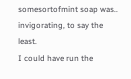somesortofmint soap was.. invigorating, to say the least.
I could have run the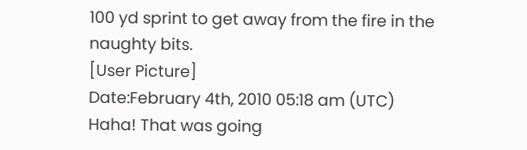100 yd sprint to get away from the fire in the naughty bits.
[User Picture]
Date:February 4th, 2010 05:18 am (UTC)
Haha! That was going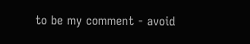to be my comment - avoid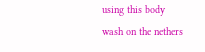using this body wash on the nethers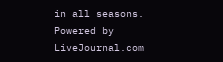in all seasons.
Powered by LiveJournal.com